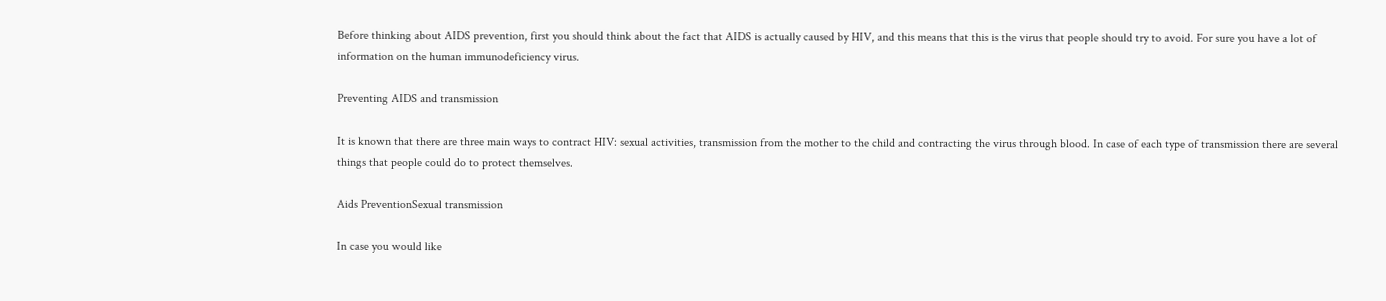Before thinking about AIDS prevention, first you should think about the fact that AIDS is actually caused by HIV, and this means that this is the virus that people should try to avoid. For sure you have a lot of information on the human immunodeficiency virus.

Preventing AIDS and transmission

It is known that there are three main ways to contract HIV: sexual activities, transmission from the mother to the child and contracting the virus through blood. In case of each type of transmission there are several things that people could do to protect themselves.

Aids PreventionSexual transmission

In case you would like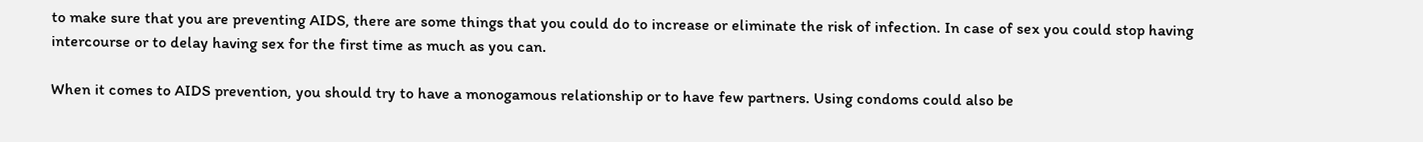to make sure that you are preventing AIDS, there are some things that you could do to increase or eliminate the risk of infection. In case of sex you could stop having intercourse or to delay having sex for the first time as much as you can.

When it comes to AIDS prevention, you should try to have a monogamous relationship or to have few partners. Using condoms could also be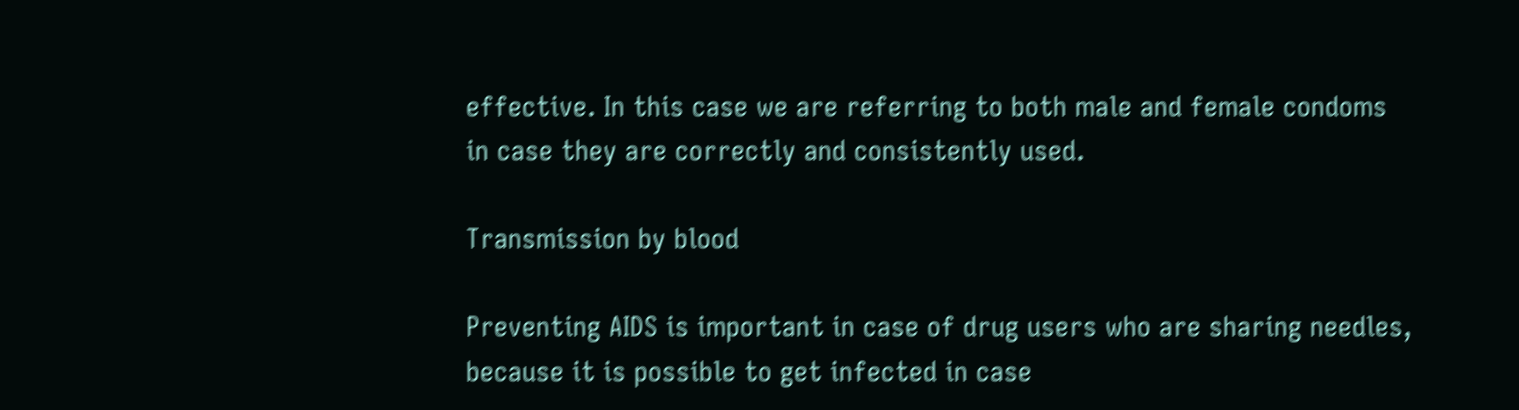effective. In this case we are referring to both male and female condoms in case they are correctly and consistently used.

Transmission by blood

Preventing AIDS is important in case of drug users who are sharing needles, because it is possible to get infected in case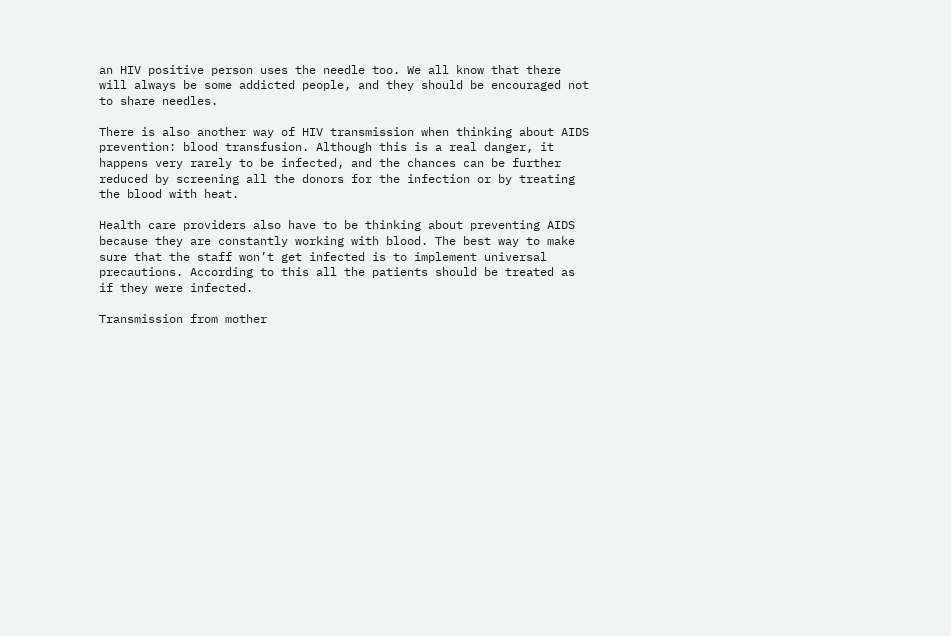an HIV positive person uses the needle too. We all know that there will always be some addicted people, and they should be encouraged not to share needles.

There is also another way of HIV transmission when thinking about AIDS prevention: blood transfusion. Although this is a real danger, it happens very rarely to be infected, and the chances can be further reduced by screening all the donors for the infection or by treating the blood with heat.

Health care providers also have to be thinking about preventing AIDS because they are constantly working with blood. The best way to make sure that the staff won’t get infected is to implement universal precautions. According to this all the patients should be treated as if they were infected.

Transmission from mother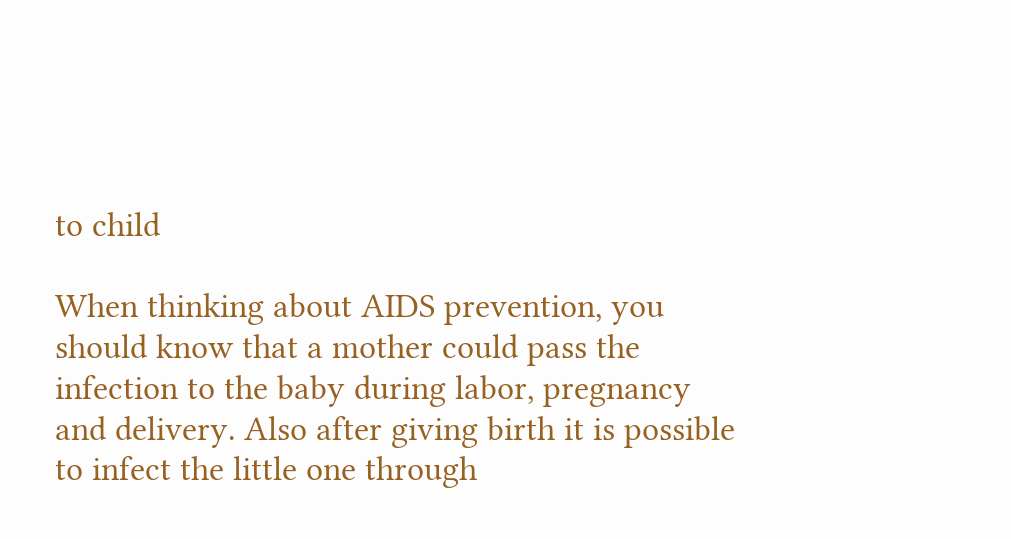to child

When thinking about AIDS prevention, you should know that a mother could pass the infection to the baby during labor, pregnancy and delivery. Also after giving birth it is possible to infect the little one through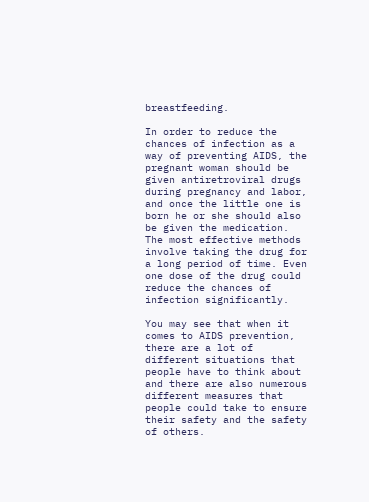breastfeeding.

In order to reduce the chances of infection as a way of preventing AIDS, the pregnant woman should be given antiretroviral drugs during pregnancy and labor, and once the little one is born he or she should also be given the medication. The most effective methods involve taking the drug for a long period of time. Even one dose of the drug could reduce the chances of infection significantly.

You may see that when it comes to AIDS prevention, there are a lot of different situations that people have to think about and there are also numerous different measures that people could take to ensure their safety and the safety of others.